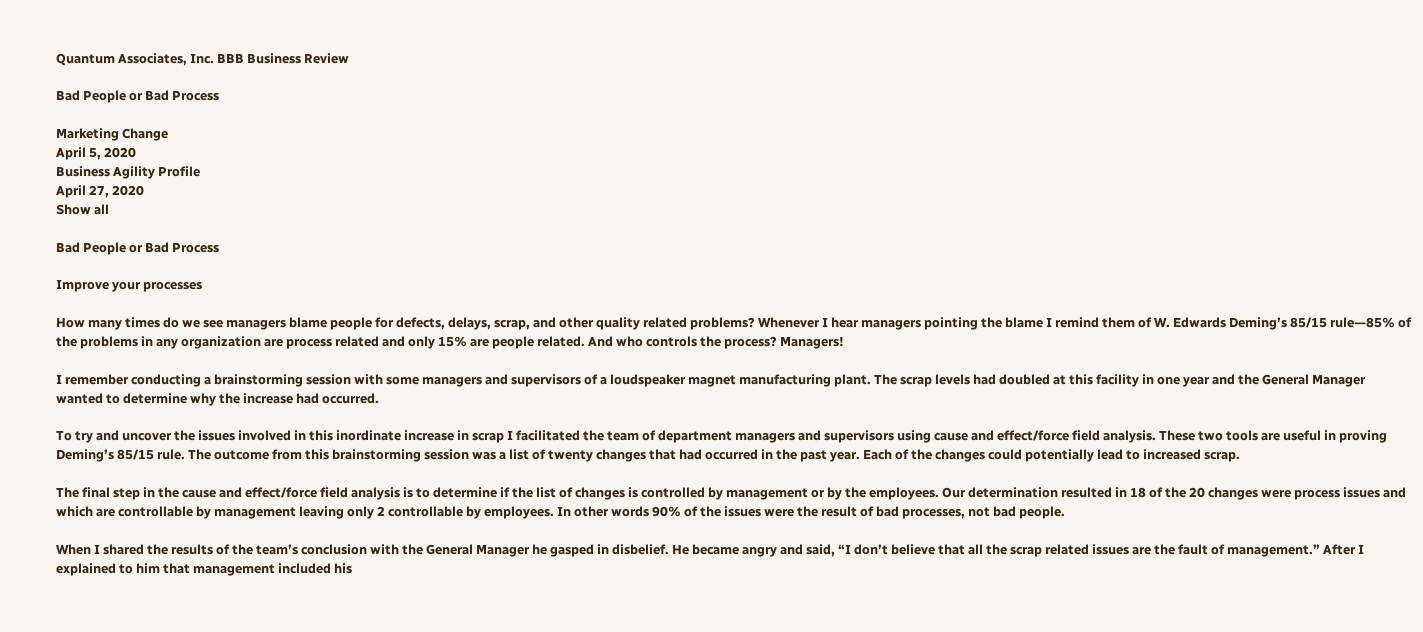Quantum Associates, Inc. BBB Business Review

Bad People or Bad Process

Marketing Change
April 5, 2020
Business Agility Profile
April 27, 2020
Show all

Bad People or Bad Process

Improve your processes

How many times do we see managers blame people for defects, delays, scrap, and other quality related problems? Whenever I hear managers pointing the blame I remind them of W. Edwards Deming’s 85/15 rule—85% of the problems in any organization are process related and only 15% are people related. And who controls the process? Managers!

I remember conducting a brainstorming session with some managers and supervisors of a loudspeaker magnet manufacturing plant. The scrap levels had doubled at this facility in one year and the General Manager wanted to determine why the increase had occurred.

To try and uncover the issues involved in this inordinate increase in scrap I facilitated the team of department managers and supervisors using cause and effect/force field analysis. These two tools are useful in proving Deming’s 85/15 rule. The outcome from this brainstorming session was a list of twenty changes that had occurred in the past year. Each of the changes could potentially lead to increased scrap.

The final step in the cause and effect/force field analysis is to determine if the list of changes is controlled by management or by the employees. Our determination resulted in 18 of the 20 changes were process issues and which are controllable by management leaving only 2 controllable by employees. In other words 90% of the issues were the result of bad processes, not bad people.

When I shared the results of the team’s conclusion with the General Manager he gasped in disbelief. He became angry and said, “I don’t believe that all the scrap related issues are the fault of management.” After I explained to him that management included his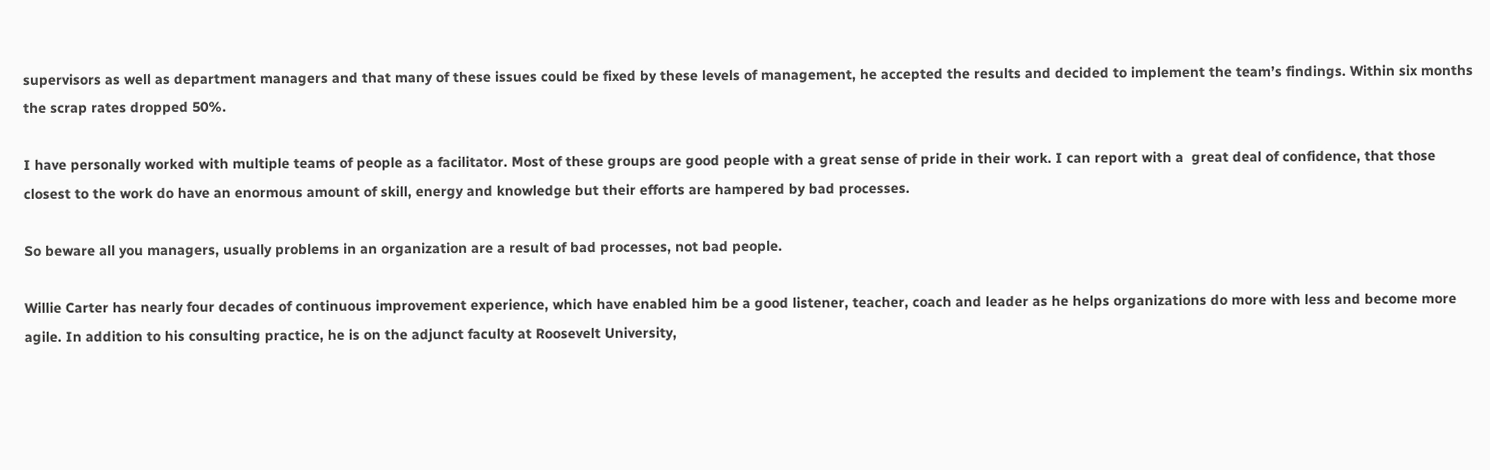supervisors as well as department managers and that many of these issues could be fixed by these levels of management, he accepted the results and decided to implement the team’s findings. Within six months the scrap rates dropped 50%.

I have personally worked with multiple teams of people as a facilitator. Most of these groups are good people with a great sense of pride in their work. I can report with a  great deal of confidence, that those closest to the work do have an enormous amount of skill, energy and knowledge but their efforts are hampered by bad processes.

So beware all you managers, usually problems in an organization are a result of bad processes, not bad people.

Willie Carter has nearly four decades of continuous improvement experience, which have enabled him be a good listener, teacher, coach and leader as he helps organizations do more with less and become more agile. In addition to his consulting practice, he is on the adjunct faculty at Roosevelt University,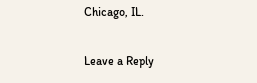Chicago, IL.

Leave a Reply